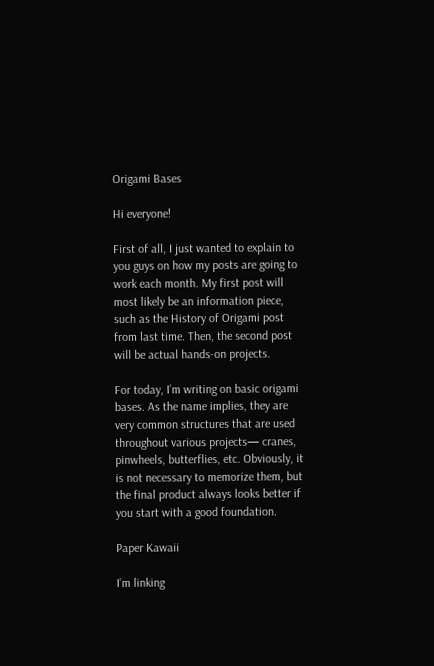Origami Bases

Hi everyone!

First of all, I just wanted to explain to you guys on how my posts are going to work each month. My first post will most likely be an information piece, such as the History of Origami post from last time. Then, the second post will be actual hands-on projects.

For today, I’m writing on basic origami bases. As the name implies, they are very common structures that are used throughout various projects— cranes, pinwheels, butterflies, etc. Obviously, it is not necessary to memorize them, but the final product always looks better if you start with a good foundation.

Paper Kawaii

I’m linking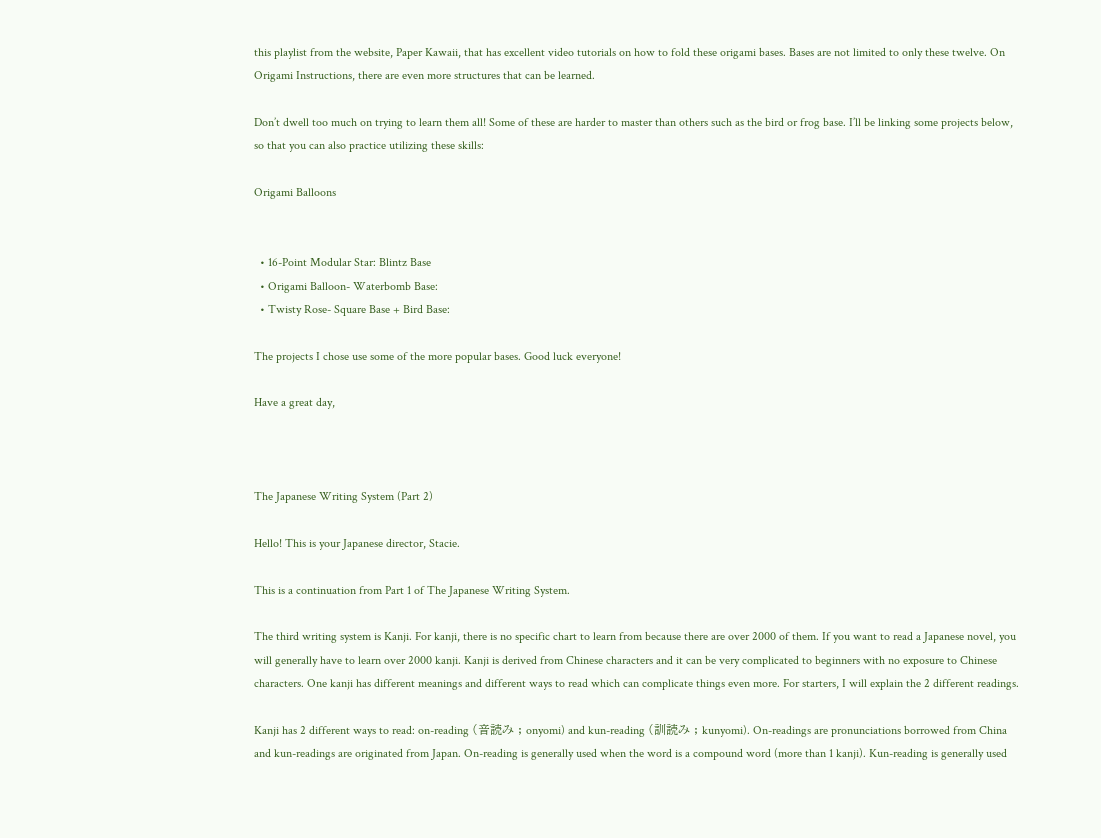this playlist from the website, Paper Kawaii, that has excellent video tutorials on how to fold these origami bases. Bases are not limited to only these twelve. On Origami Instructions, there are even more structures that can be learned.

Don’t dwell too much on trying to learn them all! Some of these are harder to master than others such as the bird or frog base. I’ll be linking some projects below, so that you can also practice utilizing these skills:

Origami Balloons


  • 16-Point Modular Star: Blintz Base
  • Origami Balloon- Waterbomb Base:
  • Twisty Rose- Square Base + Bird Base:

The projects I chose use some of the more popular bases. Good luck everyone!

Have a great day,



The Japanese Writing System (Part 2)

Hello! This is your Japanese director, Stacie.

This is a continuation from Part 1 of The Japanese Writing System.

The third writing system is Kanji. For kanji, there is no specific chart to learn from because there are over 2000 of them. If you want to read a Japanese novel, you will generally have to learn over 2000 kanji. Kanji is derived from Chinese characters and it can be very complicated to beginners with no exposure to Chinese characters. One kanji has different meanings and different ways to read which can complicate things even more. For starters, I will explain the 2 different readings.

Kanji has 2 different ways to read: on-reading (音読み ; onyomi) and kun-reading (訓読み ; kunyomi). On-readings are pronunciations borrowed from China and kun-readings are originated from Japan. On-reading is generally used when the word is a compound word (more than 1 kanji). Kun-reading is generally used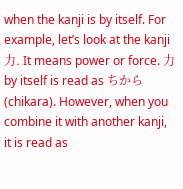when the kanji is by itself. For example, let’s look at the kanji 力. It means power or force. 力 by itself is read as ちから (chikara). However, when you combine it with another kanji, it is read as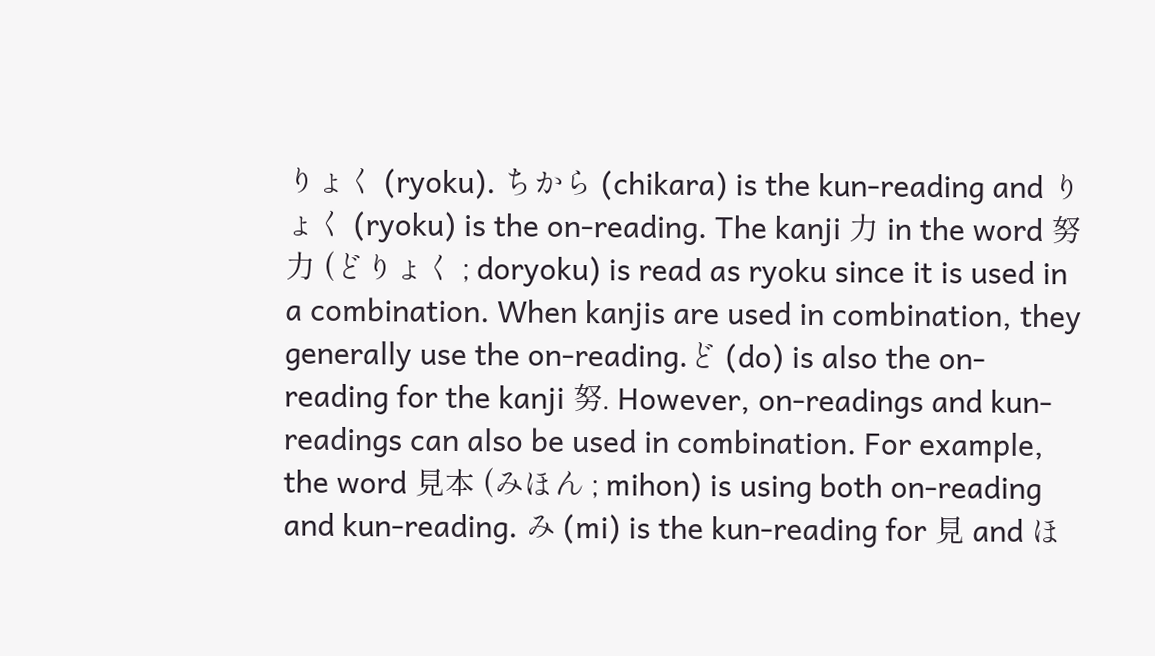りょく (ryoku). ちから (chikara) is the kun-reading and りょく (ryoku) is the on-reading. The kanji 力 in the word 努力 (どりょく ; doryoku) is read as ryoku since it is used in a combination. When kanjis are used in combination, they generally use the on-reading.ど (do) is also the on-reading for the kanji 努. However, on-readings and kun-readings can also be used in combination. For example, the word 見本 (みほん ; mihon) is using both on-reading and kun-reading. み (mi) is the kun-reading for 見 and ほ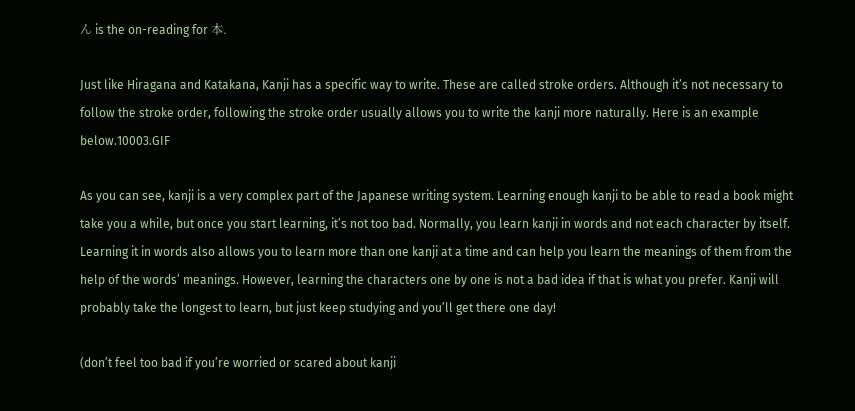ん is the on-reading for 本.

Just like Hiragana and Katakana, Kanji has a specific way to write. These are called stroke orders. Although it’s not necessary to follow the stroke order, following the stroke order usually allows you to write the kanji more naturally. Here is an example below.10003.GIF

As you can see, kanji is a very complex part of the Japanese writing system. Learning enough kanji to be able to read a book might take you a while, but once you start learning, it’s not too bad. Normally, you learn kanji in words and not each character by itself. Learning it in words also allows you to learn more than one kanji at a time and can help you learn the meanings of them from the help of the words’ meanings. However, learning the characters one by one is not a bad idea if that is what you prefer. Kanji will probably take the longest to learn, but just keep studying and you’ll get there one day!

(don’t feel too bad if you’re worried or scared about kanji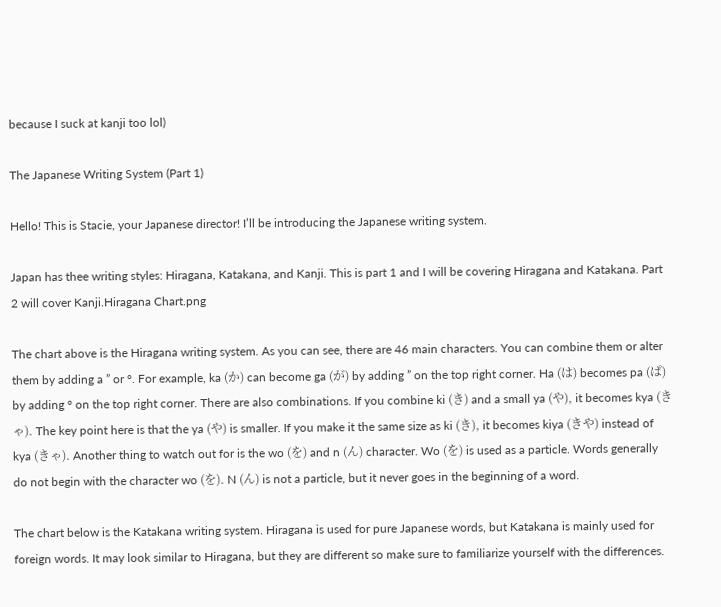because I suck at kanji too lol)

The Japanese Writing System (Part 1)

Hello! This is Stacie, your Japanese director! I’ll be introducing the Japanese writing system.

Japan has thee writing styles: Hiragana, Katakana, and Kanji. This is part 1 and I will be covering Hiragana and Katakana. Part 2 will cover Kanji.Hiragana Chart.png

The chart above is the Hiragana writing system. As you can see, there are 46 main characters. You can combine them or alter them by adding a ” or °. For example, ka (か) can become ga (が) by adding ” on the top right corner. Ha (は) becomes pa (ぱ) by adding ° on the top right corner. There are also combinations. If you combine ki (き) and a small ya (や), it becomes kya (きゃ). The key point here is that the ya (や) is smaller. If you make it the same size as ki (き), it becomes kiya (きや) instead of kya (きゃ). Another thing to watch out for is the wo (を) and n (ん) character. Wo (を) is used as a particle. Words generally do not begin with the character wo (を). N (ん) is not a particle, but it never goes in the beginning of a word.

The chart below is the Katakana writing system. Hiragana is used for pure Japanese words, but Katakana is mainly used for foreign words. It may look similar to Hiragana, but they are different so make sure to familiarize yourself with the differences.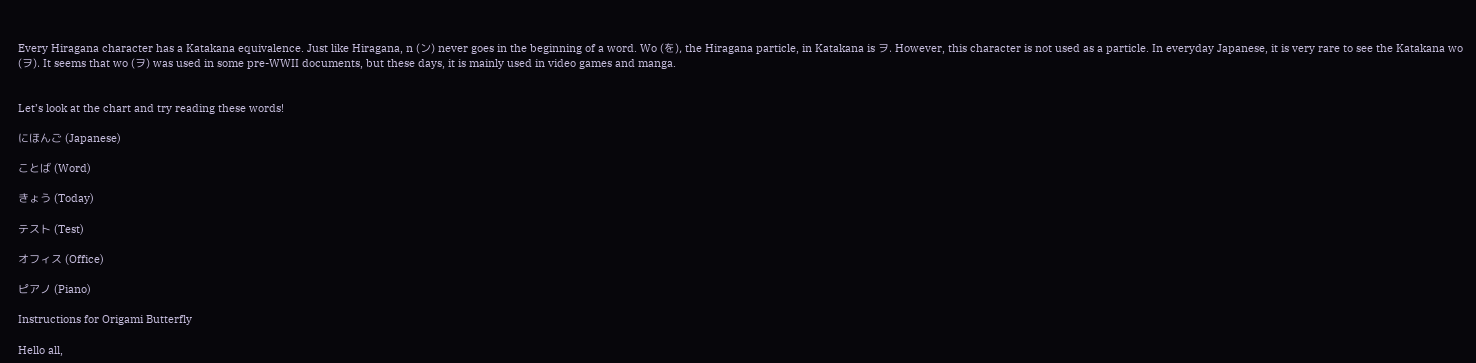Every Hiragana character has a Katakana equivalence. Just like Hiragana, n (ン) never goes in the beginning of a word. Wo (を), the Hiragana particle, in Katakana is ヲ. However, this character is not used as a particle. In everyday Japanese, it is very rare to see the Katakana wo (ヲ). It seems that wo (ヲ) was used in some pre-WWII documents, but these days, it is mainly used in video games and manga.


Let’s look at the chart and try reading these words!

にほんご (Japanese)

ことば (Word)

きょう (Today)

テスト (Test)

オフィス (Office)

ピアノ (Piano)

Instructions for Origami Butterfly

Hello all,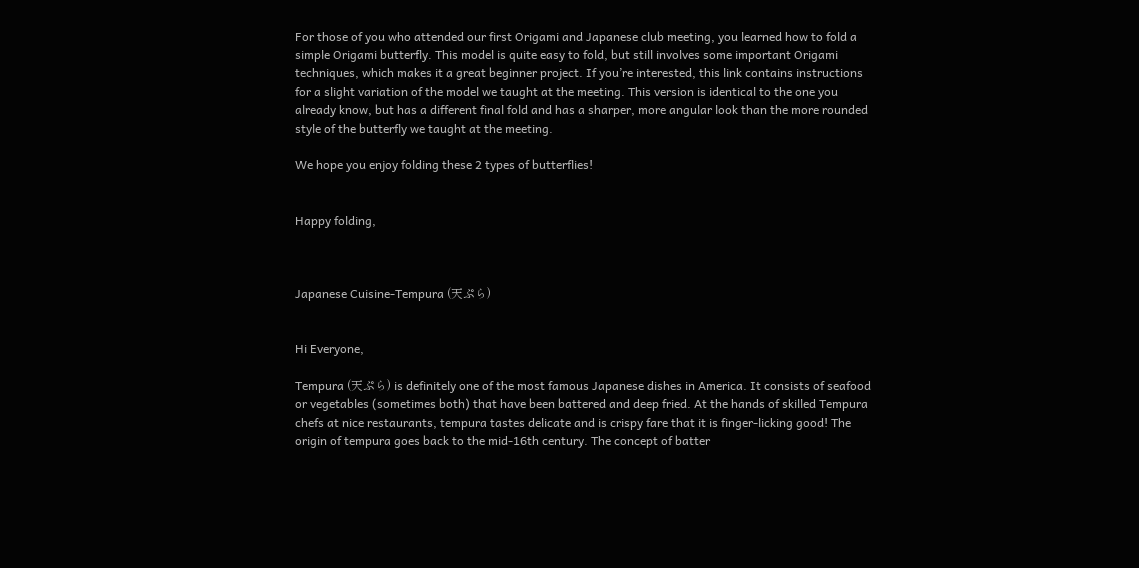For those of you who attended our first Origami and Japanese club meeting, you learned how to fold a simple Origami butterfly. This model is quite easy to fold, but still involves some important Origami techniques, which makes it a great beginner project. If you’re interested, this link contains instructions for a slight variation of the model we taught at the meeting. This version is identical to the one you already know, but has a different final fold and has a sharper, more angular look than the more rounded style of the butterfly we taught at the meeting.

We hope you enjoy folding these 2 types of butterflies!


Happy folding,



Japanese Cuisine-Tempura (天ぷら)


Hi Everyone,

Tempura (天ぷら) is definitely one of the most famous Japanese dishes in America. It consists of seafood or vegetables (sometimes both) that have been battered and deep fried. At the hands of skilled Tempura chefs at nice restaurants, tempura tastes delicate and is crispy fare that it is finger-licking good! The origin of tempura goes back to the mid-16th century. The concept of batter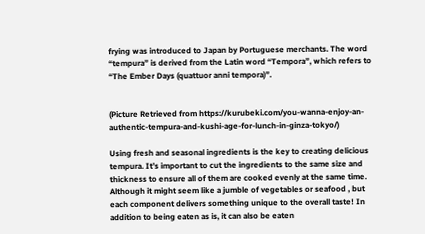frying was introduced to Japan by Portuguese merchants. The word “tempura” is derived from the Latin word “Tempora”, which refers to “The Ember Days (quattuor anni tempora)”.


(Picture Retrieved from https://kurubeki.com/you-wanna-enjoy-an-authentic-tempura-and-kushi-age-for-lunch-in-ginza-tokyo/)

Using fresh and seasonal ingredients is the key to creating delicious tempura. It’s important to cut the ingredients to the same size and thickness to ensure all of them are cooked evenly at the same time. Although it might seem like a jumble of vegetables or seafood , but each component delivers something unique to the overall taste! In addition to being eaten as is, it can also be eaten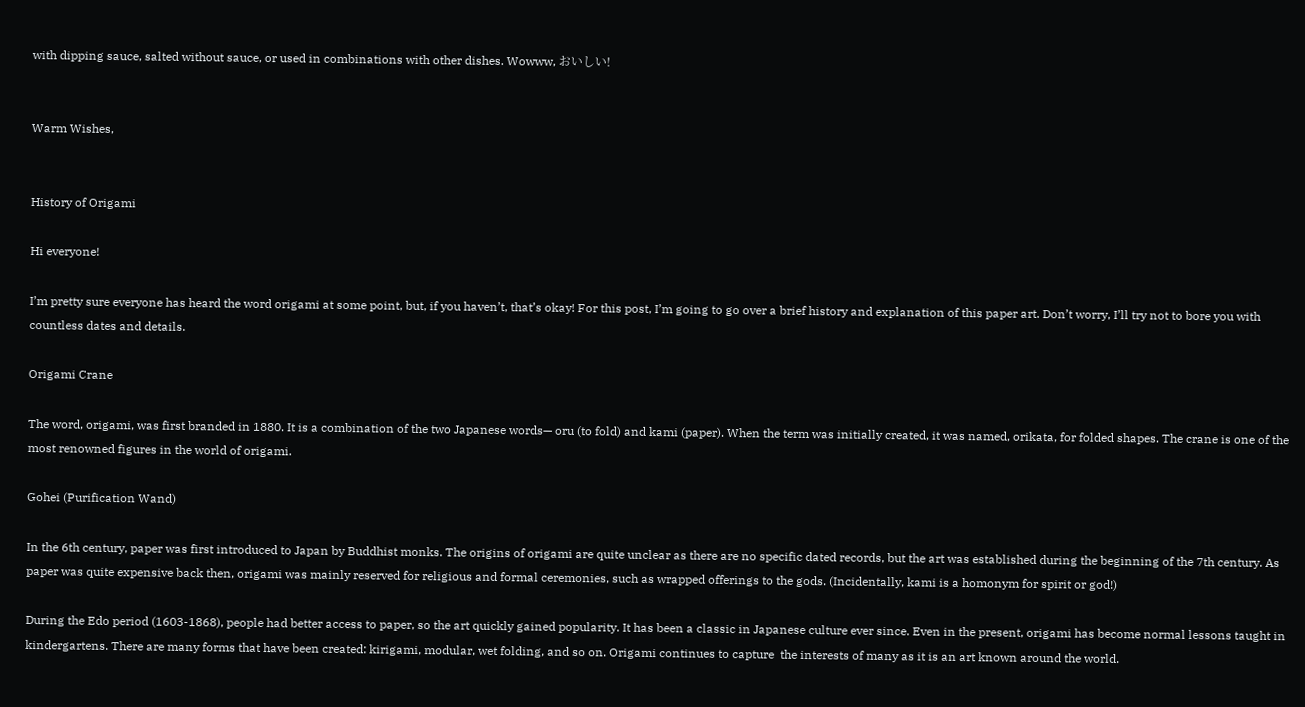with dipping sauce, salted without sauce, or used in combinations with other dishes. Wowww, おいしい!


Warm Wishes,


History of Origami

Hi everyone!

I’m pretty sure everyone has heard the word origami at some point, but, if you haven’t, that’s okay! For this post, I’m going to go over a brief history and explanation of this paper art. Don’t worry, I’ll try not to bore you with countless dates and details.

Origami Crane

The word, origami, was first branded in 1880. It is a combination of the two Japanese words— oru (to fold) and kami (paper). When the term was initially created, it was named, orikata, for folded shapes. The crane is one of the most renowned figures in the world of origami.

Gohei (Purification Wand)

In the 6th century, paper was first introduced to Japan by Buddhist monks. The origins of origami are quite unclear as there are no specific dated records, but the art was established during the beginning of the 7th century. As paper was quite expensive back then, origami was mainly reserved for religious and formal ceremonies, such as wrapped offerings to the gods. (Incidentally, kami is a homonym for spirit or god!)

During the Edo period (1603-1868), people had better access to paper, so the art quickly gained popularity. It has been a classic in Japanese culture ever since. Even in the present, origami has become normal lessons taught in kindergartens. There are many forms that have been created: kirigami, modular, wet folding, and so on. Origami continues to capture  the interests of many as it is an art known around the world.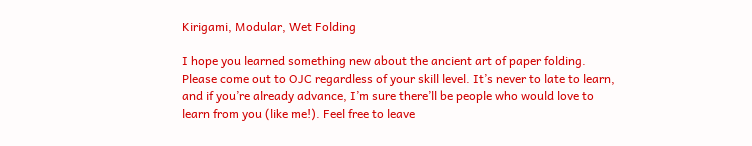Kirigami, Modular, Wet Folding

I hope you learned something new about the ancient art of paper folding. Please come out to OJC regardless of your skill level. It’s never to late to learn, and if you’re already advance, I’m sure there’ll be people who would love to learn from you (like me!). Feel free to leave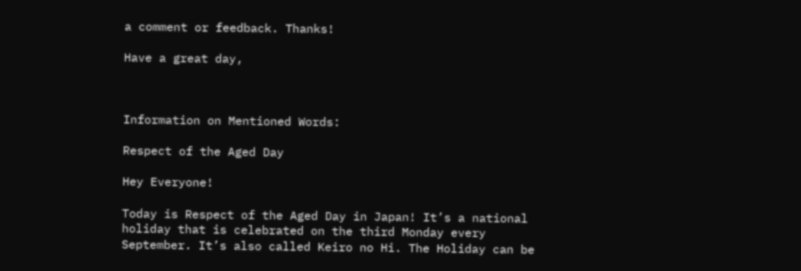a comment or feedback. Thanks!

Have a great day,



Information on Mentioned Words:

Respect of the Aged Day

Hey Everyone!

Today is Respect of the Aged Day in Japan! It’s a national holiday that is celebrated on the third Monday every September. It’s also called Keiro no Hi. The Holiday can be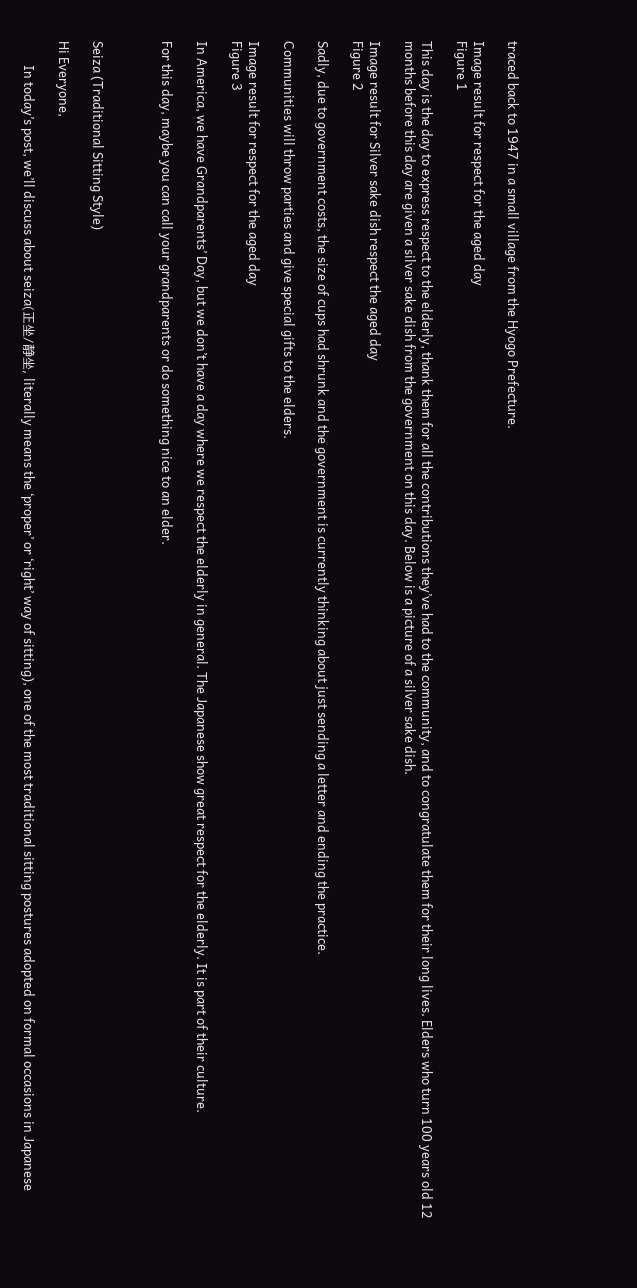traced back to 1947 in a small village from the Hyogo Prefecture.

Image result for respect for the aged day
Figure 1

This day is the day to express respect to the elderly, thank them for all the contributions they’ve had to the community, and to congratulate them for their long lives. Elders who turn 100 years old 12 months before this day are given a silver sake dish from the government on this day. Below is a picture of a silver sake dish.

Image result for Silver sake dish respect the aged day
Figure 2

Sadly, due to government costs, the size of cups had shrunk and the government is currently thinking about just sending a letter and ending the practice.

Communities will throw parties and give special gifts to the elders.

Image result for respect for the aged day
Figure 3

In America, we have Grandparents’ Day, but we don’t have a day where we respect the elderly in general. The Japanese show great respect for the elderly. It is part of their culture.

For this day, maybe you can call your grandparents or do something nice to an elder.



Seiza (Traditional Sitting Style)

Hi Everyone,

        In today’s post, we’ll discuss about seiza(正坐/静坐, literally means the ‘proper’ or ‘right’ way of sitting), one of the most traditional sitting postures adopted on formal occasions in Japanese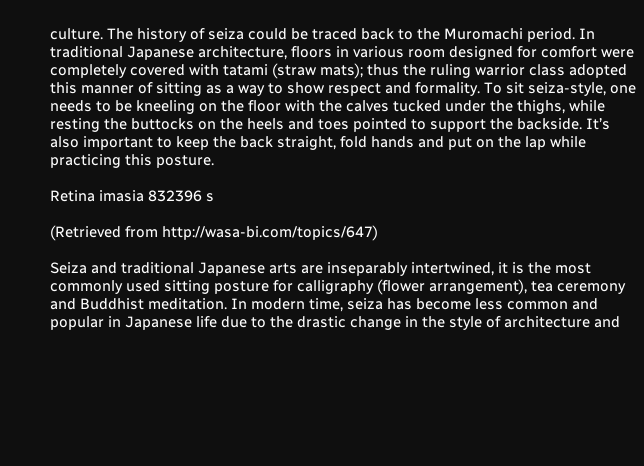culture. The history of seiza could be traced back to the Muromachi period. In traditional Japanese architecture, floors in various room designed for comfort were completely covered with tatami (straw mats); thus the ruling warrior class adopted this manner of sitting as a way to show respect and formality. To sit seiza-style, one needs to be kneeling on the floor with the calves tucked under the thighs, while resting the buttocks on the heels and toes pointed to support the backside. It’s also important to keep the back straight, fold hands and put on the lap while practicing this posture.

Retina imasia 832396 s

(Retrieved from http://wasa-bi.com/topics/647)

Seiza and traditional Japanese arts are inseparably intertwined, it is the most commonly used sitting posture for calligraphy (flower arrangement), tea ceremony and Buddhist meditation. In modern time, seiza has become less common and popular in Japanese life due to the drastic change in the style of architecture and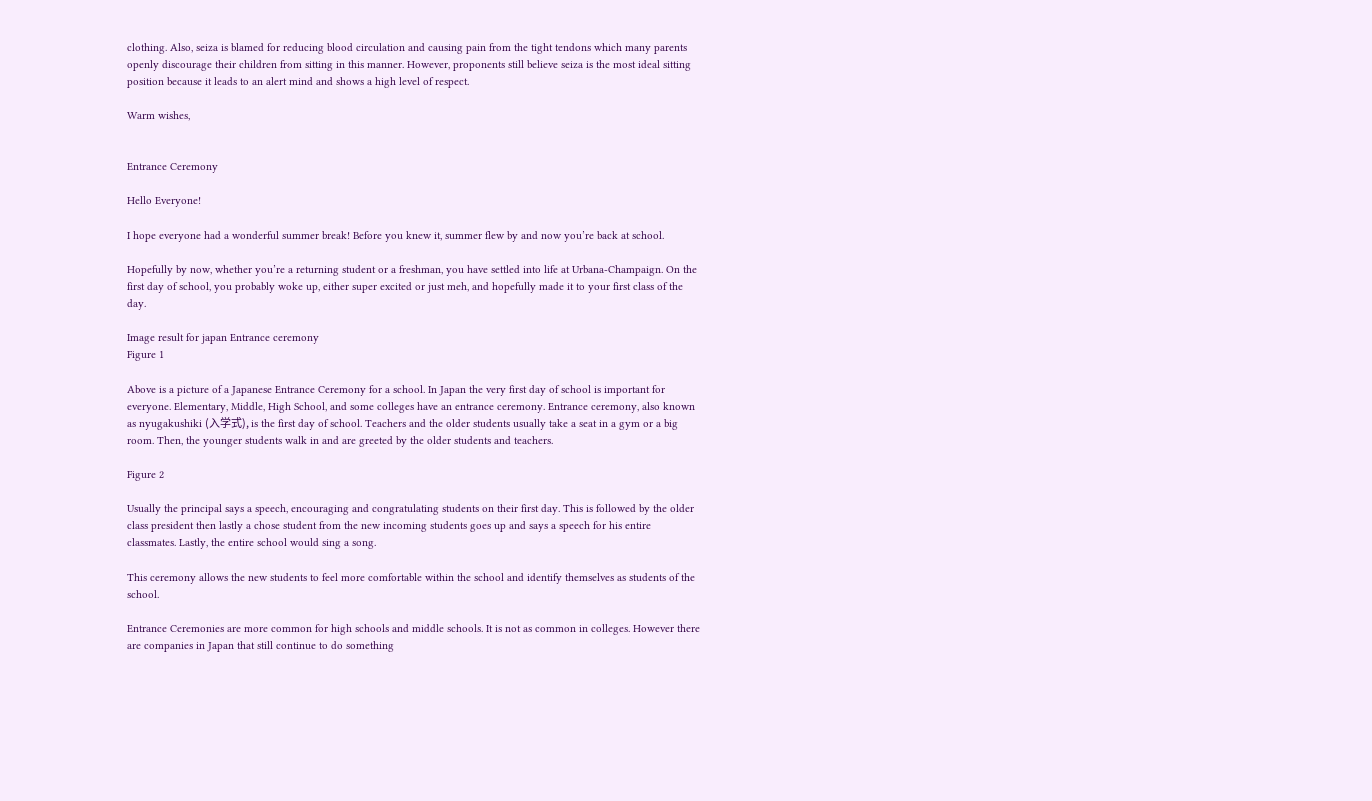clothing. Also, seiza is blamed for reducing blood circulation and causing pain from the tight tendons which many parents openly discourage their children from sitting in this manner. However, proponents still believe seiza is the most ideal sitting position because it leads to an alert mind and shows a high level of respect.

Warm wishes,


Entrance Ceremony

Hello Everyone!

I hope everyone had a wonderful summer break! Before you knew it, summer flew by and now you’re back at school.

Hopefully by now, whether you’re a returning student or a freshman, you have settled into life at Urbana-Champaign. On the first day of school, you probably woke up, either super excited or just meh, and hopefully made it to your first class of the day.

Image result for japan Entrance ceremony
Figure 1

Above is a picture of a Japanese Entrance Ceremony for a school. In Japan the very first day of school is important for everyone. Elementary, Middle, High School, and some colleges have an entrance ceremony. Entrance ceremony, also known as nyugakushiki (入学式), is the first day of school. Teachers and the older students usually take a seat in a gym or a big room. Then, the younger students walk in and are greeted by the older students and teachers.

Figure 2

Usually the principal says a speech, encouraging and congratulating students on their first day. This is followed by the older class president then lastly a chose student from the new incoming students goes up and says a speech for his entire classmates. Lastly, the entire school would sing a song.

This ceremony allows the new students to feel more comfortable within the school and identify themselves as students of the school.

Entrance Ceremonies are more common for high schools and middle schools. It is not as common in colleges. However there are companies in Japan that still continue to do something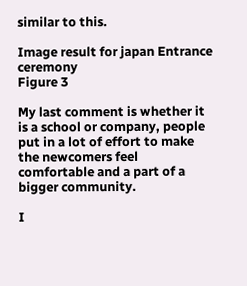similar to this.

Image result for japan Entrance ceremony
Figure 3

My last comment is whether it is a school or company, people put in a lot of effort to make the newcomers feel comfortable and a part of a bigger community.

I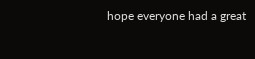hope everyone had a great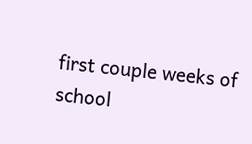first couple weeks of school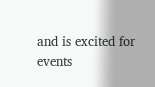and is excited for events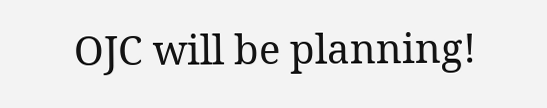OJC will be planning!